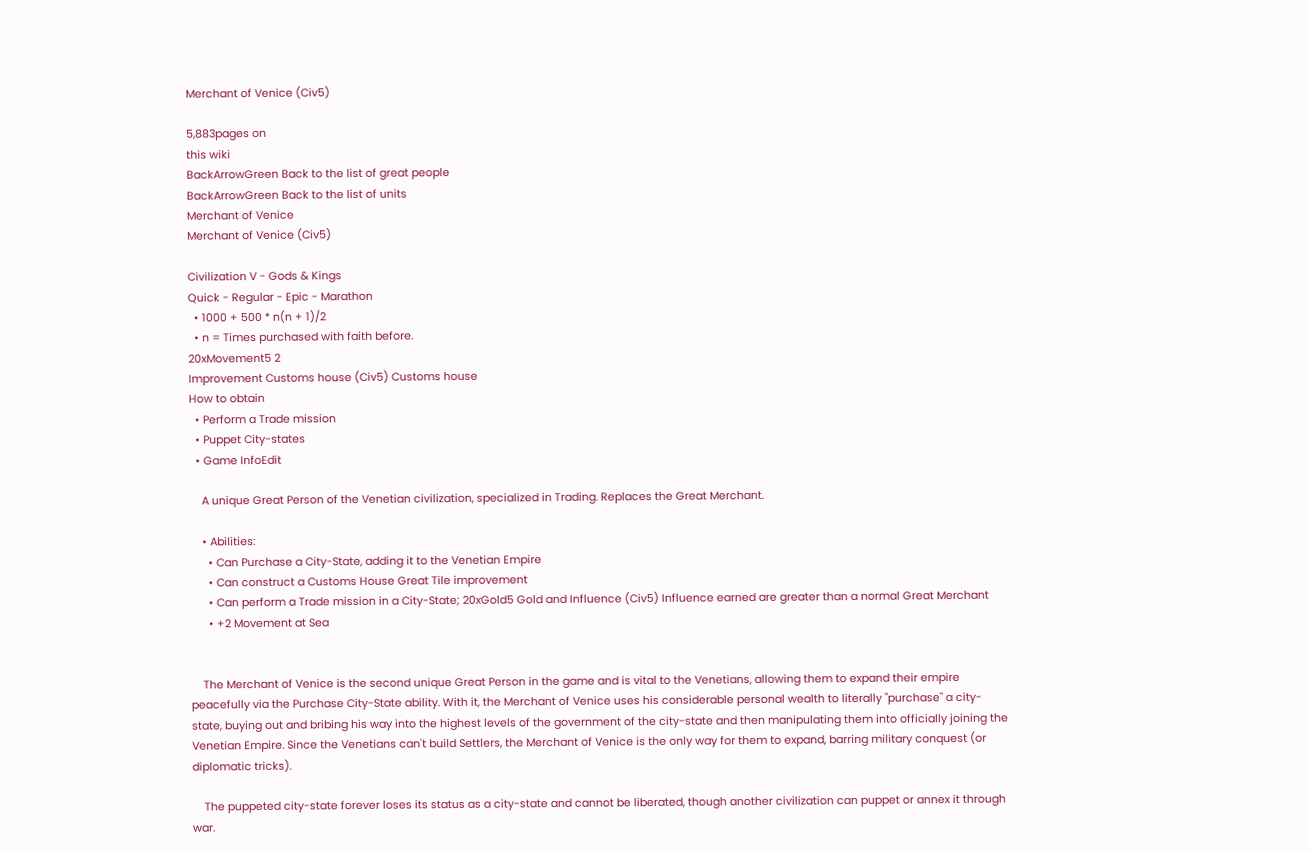Merchant of Venice (Civ5)

5,883pages on
this wiki
BackArrowGreen Back to the list of great people
BackArrowGreen Back to the list of units
Merchant of Venice
Merchant of Venice (Civ5)

Civilization V - Gods & Kings
Quick - Regular - Epic - Marathon
  • 1000 + 500 * n(n + 1)/2
  • n = Times purchased with faith before.
20xMovement5 2
Improvement Customs house (Civ5) Customs house
How to obtain
  • Perform a Trade mission
  • Puppet City-states
  • Game InfoEdit

    A unique Great Person of the Venetian civilization, specialized in Trading. Replaces the Great Merchant.

    • Abilities:
      • Can Purchase a City-State, adding it to the Venetian Empire
      • Can construct a Customs House Great Tile improvement
      • Can perform a Trade mission in a City-State; 20xGold5 Gold and Influence (Civ5) Influence earned are greater than a normal Great Merchant
      • +2 Movement at Sea


    The Merchant of Venice is the second unique Great Person in the game and is vital to the Venetians, allowing them to expand their empire peacefully via the Purchase City-State ability. With it, the Merchant of Venice uses his considerable personal wealth to literally "purchase" a city-state, buying out and bribing his way into the highest levels of the government of the city-state and then manipulating them into officially joining the Venetian Empire. Since the Venetians can't build Settlers, the Merchant of Venice is the only way for them to expand, barring military conquest (or diplomatic tricks).

    The puppeted city-state forever loses its status as a city-state and cannot be liberated, though another civilization can puppet or annex it through war.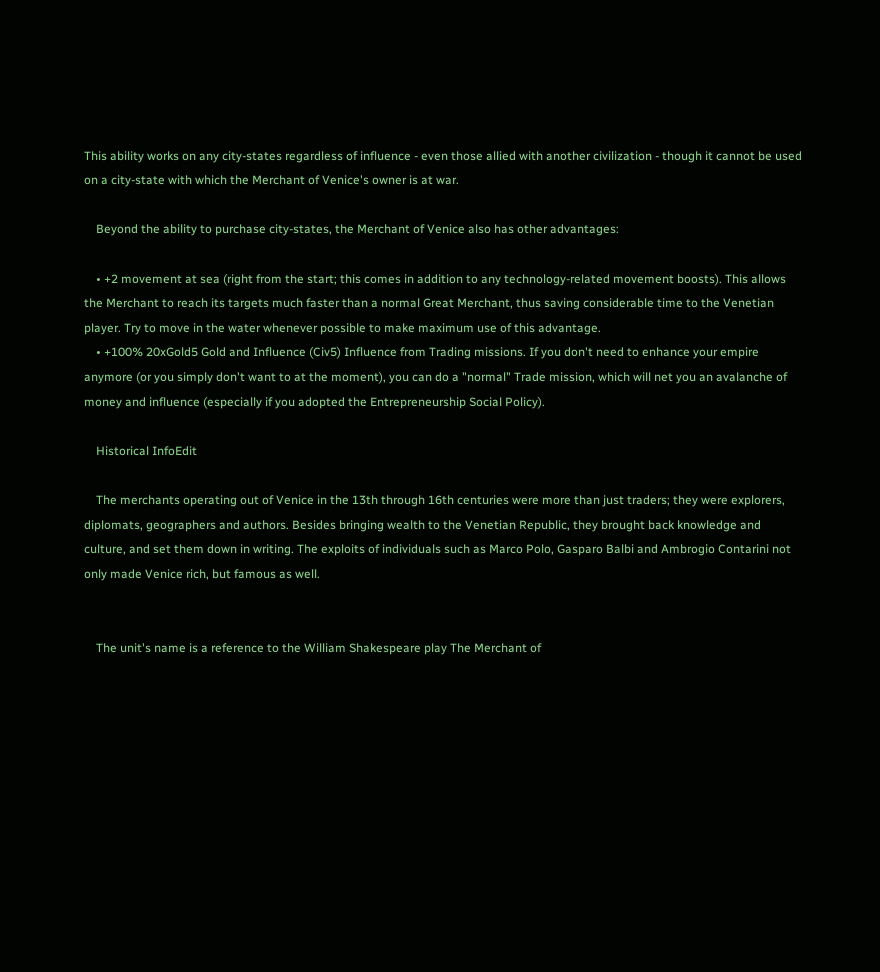This ability works on any city-states regardless of influence - even those allied with another civilization - though it cannot be used on a city-state with which the Merchant of Venice's owner is at war.

    Beyond the ability to purchase city-states, the Merchant of Venice also has other advantages:

    • +2 movement at sea (right from the start; this comes in addition to any technology-related movement boosts). This allows the Merchant to reach its targets much faster than a normal Great Merchant, thus saving considerable time to the Venetian player. Try to move in the water whenever possible to make maximum use of this advantage.
    • +100% 20xGold5 Gold and Influence (Civ5) Influence from Trading missions. If you don't need to enhance your empire anymore (or you simply don't want to at the moment), you can do a "normal" Trade mission, which will net you an avalanche of money and influence (especially if you adopted the Entrepreneurship Social Policy).

    Historical InfoEdit

    The merchants operating out of Venice in the 13th through 16th centuries were more than just traders; they were explorers, diplomats, geographers and authors. Besides bringing wealth to the Venetian Republic, they brought back knowledge and culture, and set them down in writing. The exploits of individuals such as Marco Polo, Gasparo Balbi and Ambrogio Contarini not only made Venice rich, but famous as well.


    The unit's name is a reference to the William Shakespeare play The Merchant of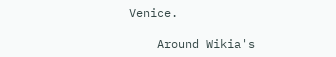Venice.

    Around Wikia's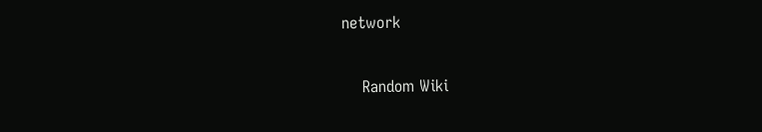network

    Random Wiki